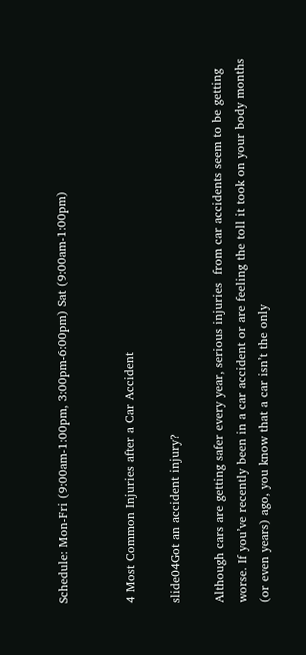Schedule: Mon-Fri (9:00am-1:00pm, 3:00pm-6:00pm) Sat (9:00am-1:00pm)


4 Most Common Injuries after a Car Accident

slide04Got an accident injury?

Although cars are getting safer every year, serious injuries  from car accidents seem to be getting worse. If you’ve recently been in a car accident or are feeling the toll it took on your body months (or even years) ago, you know that a car isn’t the only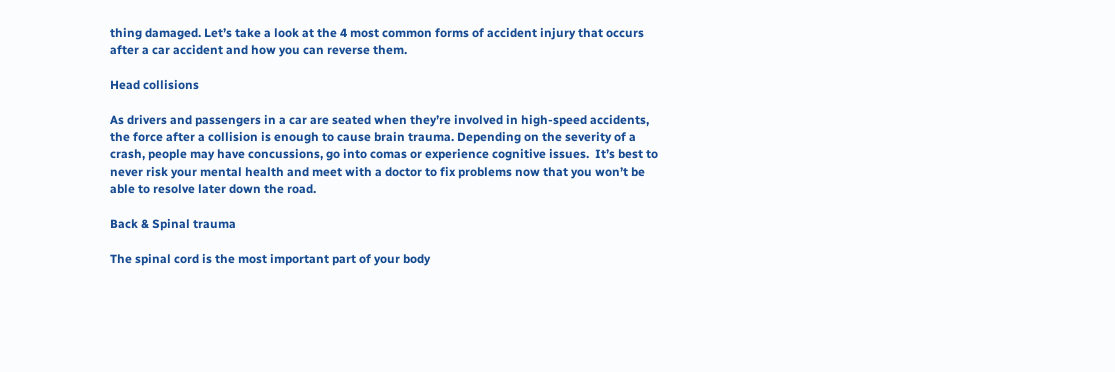thing damaged. Let’s take a look at the 4 most common forms of accident injury that occurs after a car accident and how you can reverse them.

Head collisions

As drivers and passengers in a car are seated when they’re involved in high-speed accidents, the force after a collision is enough to cause brain trauma. Depending on the severity of a crash, people may have concussions, go into comas or experience cognitive issues.  It’s best to never risk your mental health and meet with a doctor to fix problems now that you won’t be able to resolve later down the road.

Back & Spinal trauma

The spinal cord is the most important part of your body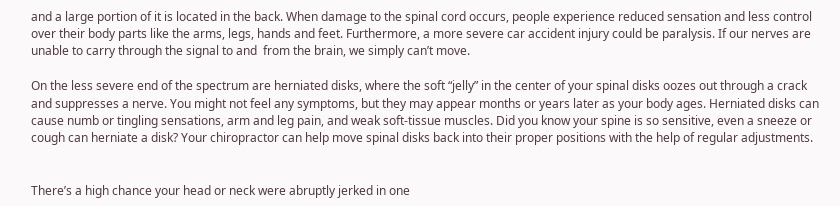and a large portion of it is located in the back. When damage to the spinal cord occurs, people experience reduced sensation and less control over their body parts like the arms, legs, hands and feet. Furthermore, a more severe car accident injury could be paralysis. If our nerves are unable to carry through the signal to and  from the brain, we simply can’t move.

On the less severe end of the spectrum are herniated disks, where the soft “jelly” in the center of your spinal disks oozes out through a crack and suppresses a nerve. You might not feel any symptoms, but they may appear months or years later as your body ages. Herniated disks can cause numb or tingling sensations, arm and leg pain, and weak soft-tissue muscles. Did you know your spine is so sensitive, even a sneeze or cough can herniate a disk? Your chiropractor can help move spinal disks back into their proper positions with the help of regular adjustments.


There’s a high chance your head or neck were abruptly jerked in one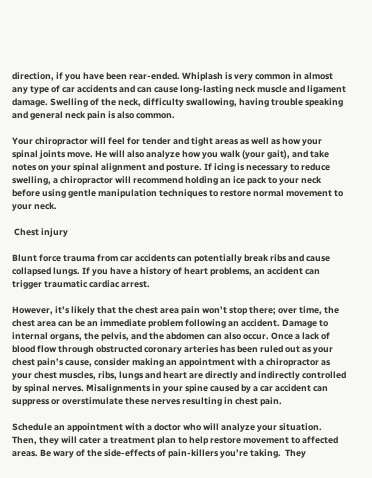direction, if you have been rear-ended. Whiplash is very common in almost any type of car accidents and can cause long-lasting neck muscle and ligament damage. Swelling of the neck, difficulty swallowing, having trouble speaking and general neck pain is also common.

Your chiropractor will feel for tender and tight areas as well as how your spinal joints move. He will also analyze how you walk (your gait), and take notes on your spinal alignment and posture. If icing is necessary to reduce swelling, a chiropractor will recommend holding an ice pack to your neck before using gentle manipulation techniques to restore normal movement to your neck.

 Chest injury

Blunt force trauma from car accidents can potentially break ribs and cause collapsed lungs. If you have a history of heart problems, an accident can trigger traumatic cardiac arrest.

However, it’s likely that the chest area pain won’t stop there; over time, the chest area can be an immediate problem following an accident. Damage to internal organs, the pelvis, and the abdomen can also occur. Once a lack of blood flow through obstructed coronary arteries has been ruled out as your chest pain’s cause, consider making an appointment with a chiropractor as your chest muscles, ribs, lungs and heart are directly and indirectly controlled by spinal nerves. Misalignments in your spine caused by a car accident can suppress or overstimulate these nerves resulting in chest pain.

Schedule an appointment with a doctor who will analyze your situation. Then, they will cater a treatment plan to help restore movement to affected areas. Be wary of the side-effects of pain-killers you’re taking.  They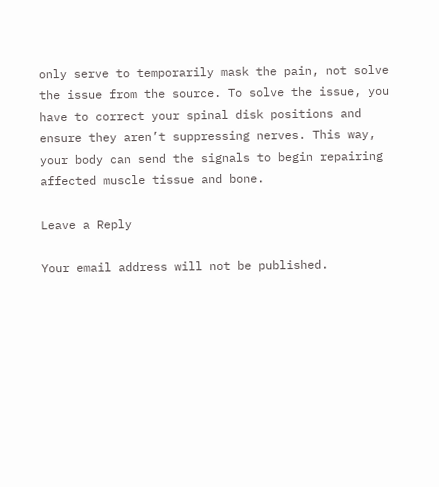only serve to temporarily mask the pain, not solve the issue from the source. To solve the issue, you have to correct your spinal disk positions and ensure they aren’t suppressing nerves. This way, your body can send the signals to begin repairing affected muscle tissue and bone.

Leave a Reply

Your email address will not be published.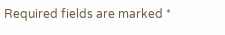Required fields are marked *